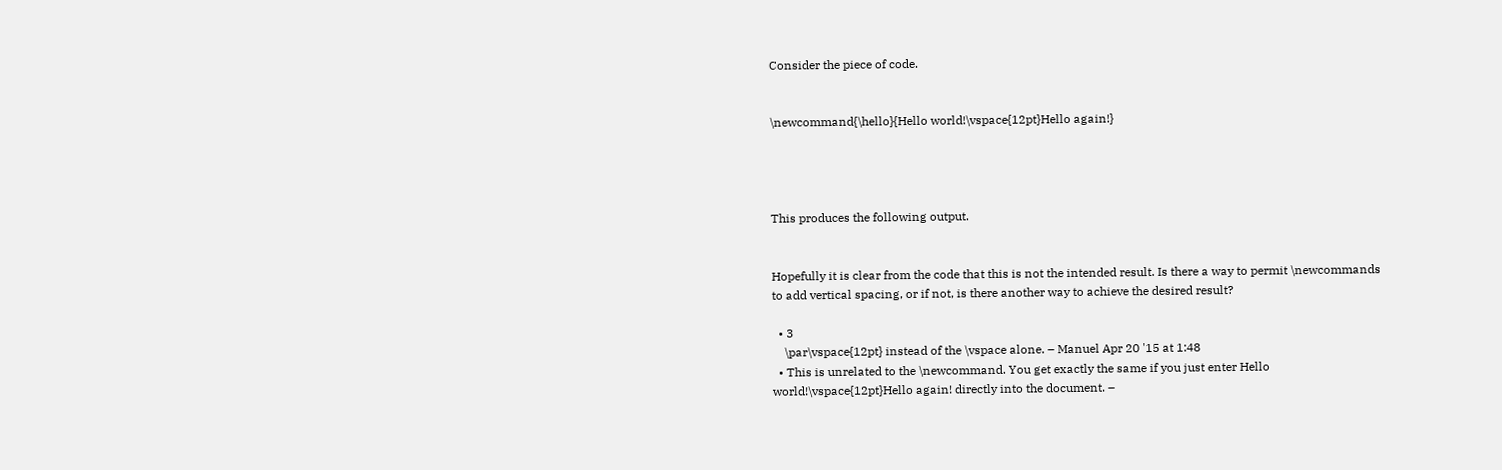Consider the piece of code.


\newcommand{\hello}{Hello world!\vspace{12pt}Hello again!}




This produces the following output.


Hopefully it is clear from the code that this is not the intended result. Is there a way to permit \newcommands to add vertical spacing, or if not, is there another way to achieve the desired result?

  • 3
    \par\vspace{12pt} instead of the \vspace alone. – Manuel Apr 20 '15 at 1:48
  • This is unrelated to the \newcommand. You get exactly the same if you just enter Hello world!\vspace{12pt}Hello again! directly into the document. –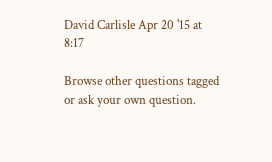David Carlisle Apr 20 '15 at 8:17

Browse other questions tagged or ask your own question.